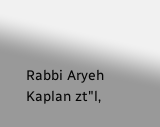Rabbi Aryeh Kaplan zt"l,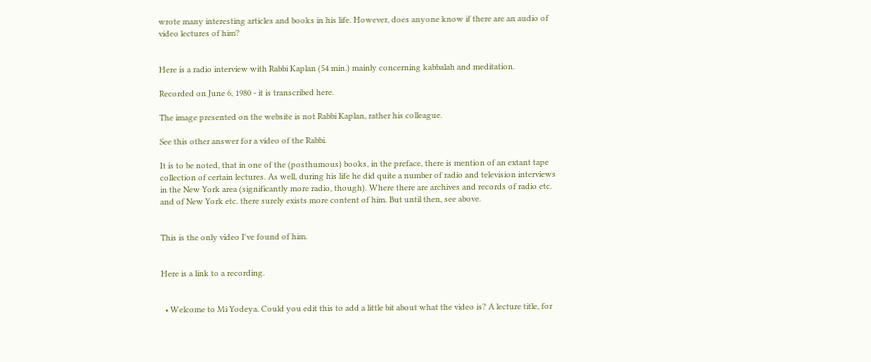wrote many interesting articles and books in his life. However, does anyone know if there are an audio of video lectures of him?


Here is a radio interview with Rabbi Kaplan (54 min.) mainly concerning kabbalah and meditation.

Recorded on June 6, 1980 - it is transcribed here.

The image presented on the website is not Rabbi Kaplan, rather his colleague.

See this other answer for a video of the Rabbi.

It is to be noted, that in one of the (posthumous) books, in the preface, there is mention of an extant tape collection of certain lectures. As well, during his life he did quite a number of radio and television interviews in the New York area (significantly more radio, though). Where there are archives and records of radio etc. and of New York etc. there surely exists more content of him. But until then, see above.


This is the only video I've found of him.


Here is a link to a recording.


  • Welcome to Mi Yodeya. Could you edit this to add a little bit about what the video is? A lecture title, for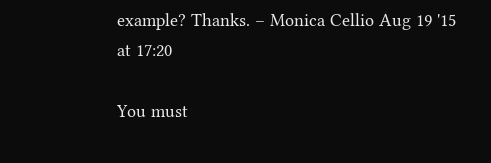example? Thanks. – Monica Cellio Aug 19 '15 at 17:20

You must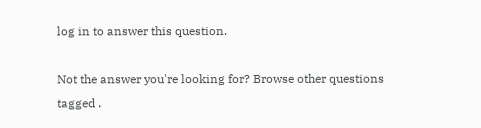log in to answer this question.

Not the answer you're looking for? Browse other questions tagged .